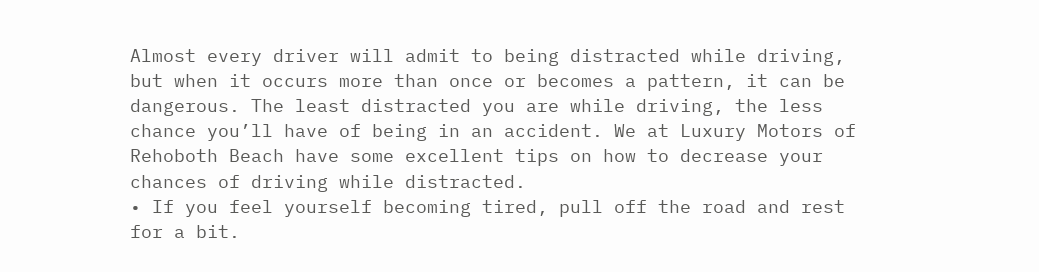Almost every driver will admit to being distracted while driving, but when it occurs more than once or becomes a pattern, it can be dangerous. The least distracted you are while driving, the less chance you’ll have of being in an accident. We at Luxury Motors of Rehoboth Beach have some excellent tips on how to decrease your chances of driving while distracted.
• If you feel yourself becoming tired, pull off the road and rest for a bit.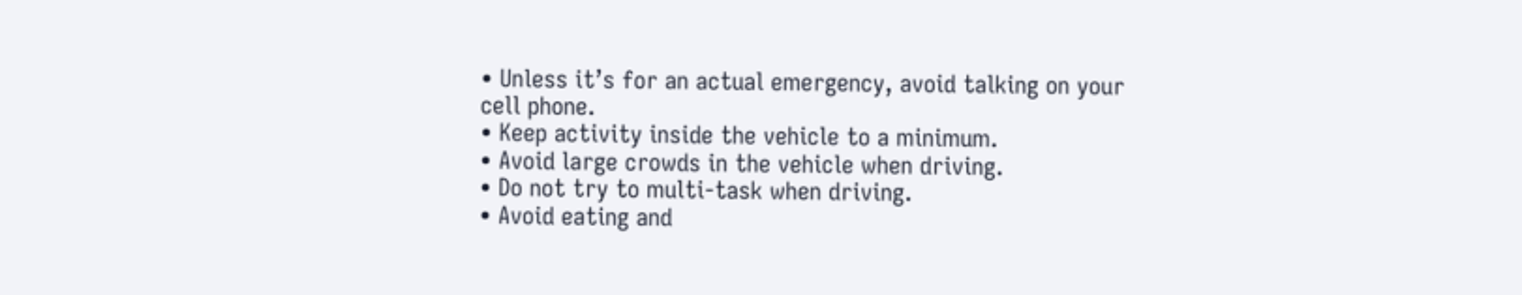• Unless it’s for an actual emergency, avoid talking on your cell phone.
• Keep activity inside the vehicle to a minimum.
• Avoid large crowds in the vehicle when driving.
• Do not try to multi-task when driving.
• Avoid eating and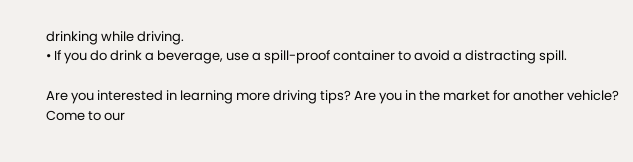drinking while driving.
• If you do drink a beverage, use a spill-proof container to avoid a distracting spill.

Are you interested in learning more driving tips? Are you in the market for another vehicle? Come to our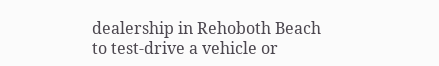dealership in Rehoboth Beach to test-drive a vehicle or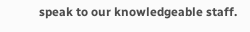speak to our knowledgeable staff.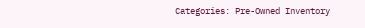Categories: Pre-Owned Inventory